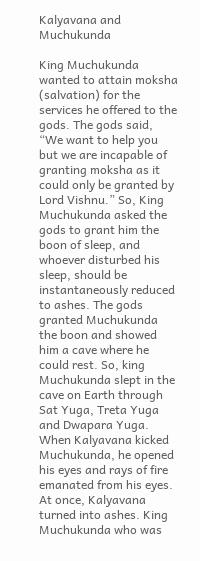Kalyavana and Muchukunda

King Muchukunda wanted to attain moksha (salvation) for the services he offered to the gods. The gods said, “We want to help you but we are incapable of granting moksha as it could only be granted by Lord Vishnu.” So, King Muchukunda asked the gods to grant him the boon of sleep, and whoever disturbed his sleep, should be instantaneously reduced to ashes. The gods granted Muchukunda the boon and showed him a cave where he could rest. So, king Muchukunda slept in the cave on Earth through Sat Yuga, Treta Yuga and Dwapara Yuga. When Kalyavana kicked Muchukunda, he opened his eyes and rays of fire emanated from his eyes. At once, Kalyavana turned into ashes. King Muchukunda who was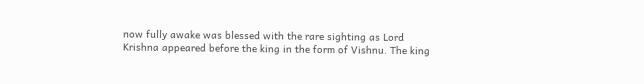now fully awake was blessed with the rare sighting as Lord Krishna appeared before the king in the form of Vishnu. The king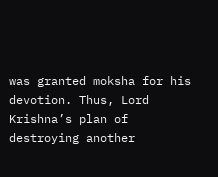was granted moksha for his devotion. Thus, Lord Krishna’s plan of destroying another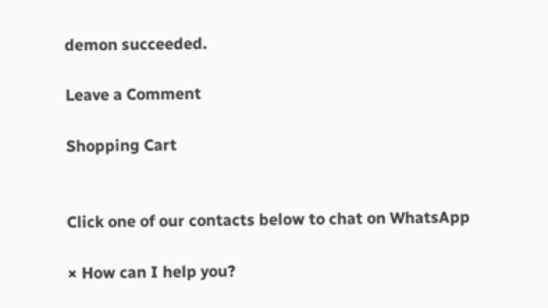demon succeeded.

Leave a Comment

Shopping Cart


Click one of our contacts below to chat on WhatsApp

× How can I help you?